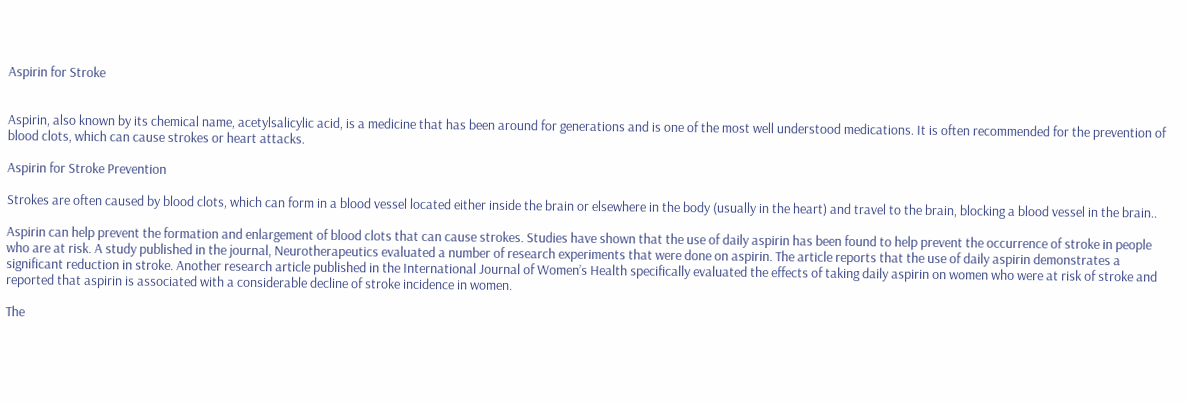Aspirin for Stroke


Aspirin, also known by its chemical name, acetylsalicylic acid, is a medicine that has been around for generations and is one of the most well understood medications. It is often recommended for the prevention of blood clots, which can cause strokes or heart attacks.

Aspirin for Stroke Prevention

Strokes are often caused by blood clots, which can form in a blood vessel located either inside the brain or elsewhere in the body (usually in the heart) and travel to the brain, blocking a blood vessel in the brain..

Aspirin can help prevent the formation and enlargement of blood clots that can cause strokes. Studies have shown that the use of daily aspirin has been found to help prevent the occurrence of stroke in people who are at risk. A study published in the journal, Neurotherapeutics evaluated a number of research experiments that were done on aspirin. The article reports that the use of daily aspirin demonstrates a significant reduction in stroke. Another research article published in the International Journal of Women’s Health specifically evaluated the effects of taking daily aspirin on women who were at risk of stroke and reported that aspirin is associated with a considerable decline of stroke incidence in women.

The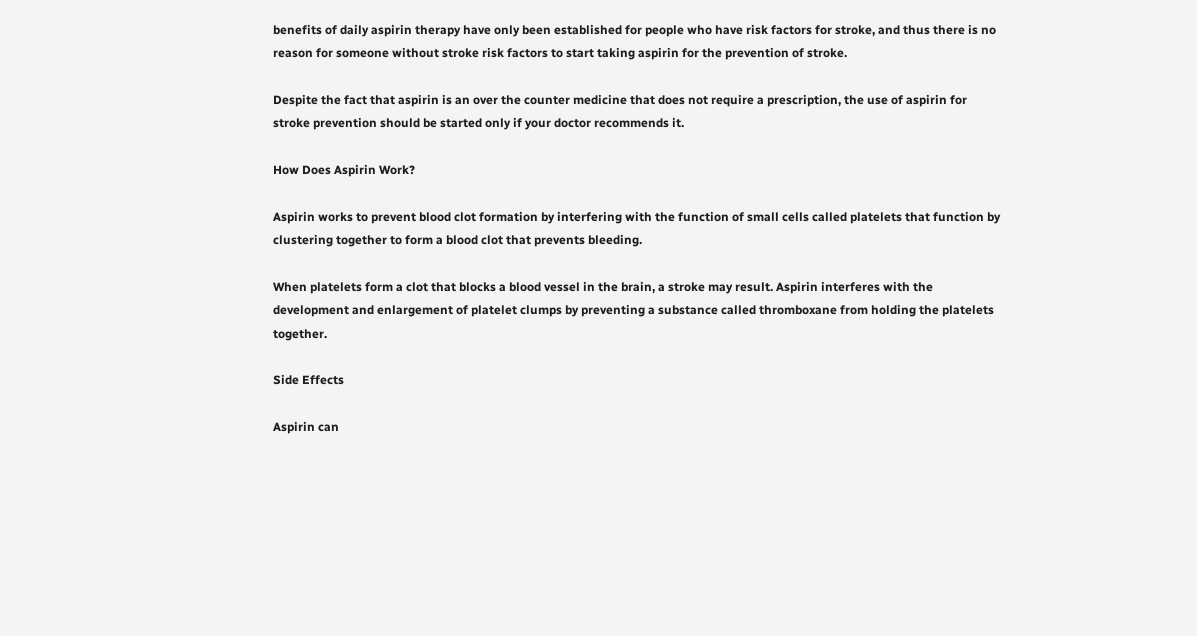benefits of daily aspirin therapy have only been established for people who have risk factors for stroke, and thus there is no reason for someone without stroke risk factors to start taking aspirin for the prevention of stroke.

Despite the fact that aspirin is an over the counter medicine that does not require a prescription, the use of aspirin for stroke prevention should be started only if your doctor recommends it.

How Does Aspirin Work?

Aspirin works to prevent blood clot formation by interfering with the function of small cells called platelets that function by clustering together to form a blood clot that prevents bleeding.

When platelets form a clot that blocks a blood vessel in the brain, a stroke may result. Aspirin interferes with the development and enlargement of platelet clumps by preventing a substance called thromboxane from holding the platelets together.

Side Effects

Aspirin can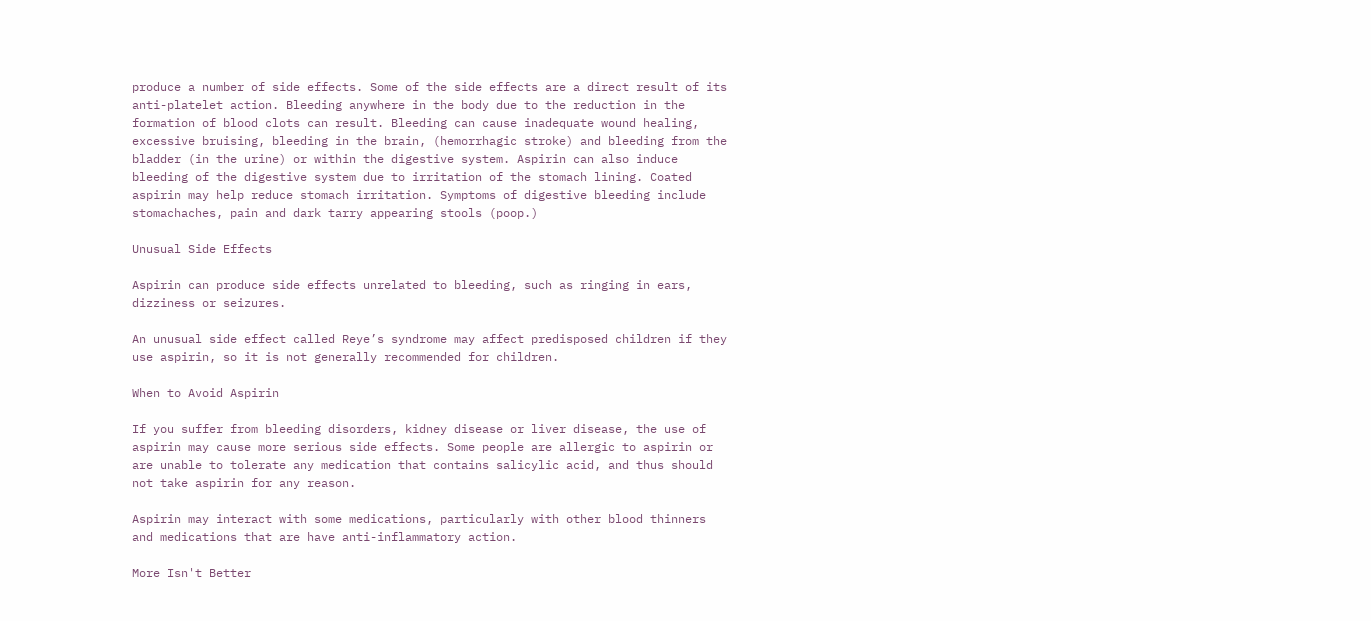produce a number of side effects. Some of the side effects are a direct result of its anti-platelet action. Bleeding anywhere in the body due to the reduction in the formation of blood clots can result. Bleeding can cause inadequate wound healing, excessive bruising, bleeding in the brain, (hemorrhagic stroke) and bleeding from the bladder (in the urine) or within the digestive system. Aspirin can also induce bleeding of the digestive system due to irritation of the stomach lining. Coated aspirin may help reduce stomach irritation. Symptoms of digestive bleeding include stomachaches, pain and dark tarry appearing stools (poop.)

Unusual Side Effects

Aspirin can produce side effects unrelated to bleeding, such as ringing in ears, dizziness or seizures.

An unusual side effect called Reye’s syndrome may affect predisposed children if they use aspirin, so it is not generally recommended for children.

When to Avoid Aspirin

If you suffer from bleeding disorders, kidney disease or liver disease, the use of aspirin may cause more serious side effects. Some people are allergic to aspirin or are unable to tolerate any medication that contains salicylic acid, and thus should not take aspirin for any reason.

Aspirin may interact with some medications, particularly with other blood thinners and medications that are have anti-inflammatory action.

More Isn't Better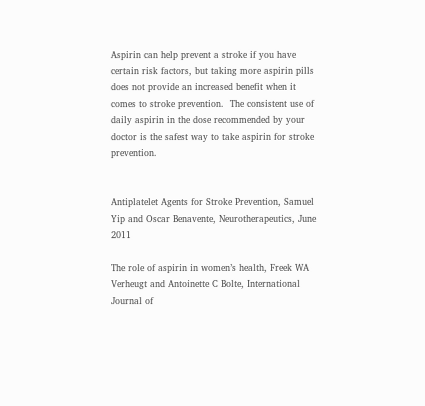Aspirin can help prevent a stroke if you have certain risk factors, but taking more aspirin pills does not provide an increased benefit when it comes to stroke prevention.  The consistent use of daily aspirin in the dose recommended by your doctor is the safest way to take aspirin for stroke prevention.


Antiplatelet Agents for Stroke Prevention, Samuel Yip and Oscar Benavente, Neurotherapeutics, June 2011

The role of aspirin in women’s health, Freek WA Verheugt and Antoinette C Bolte, International Journal of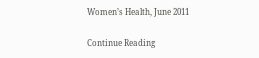Women’s Health, June 2011

Continue Reading